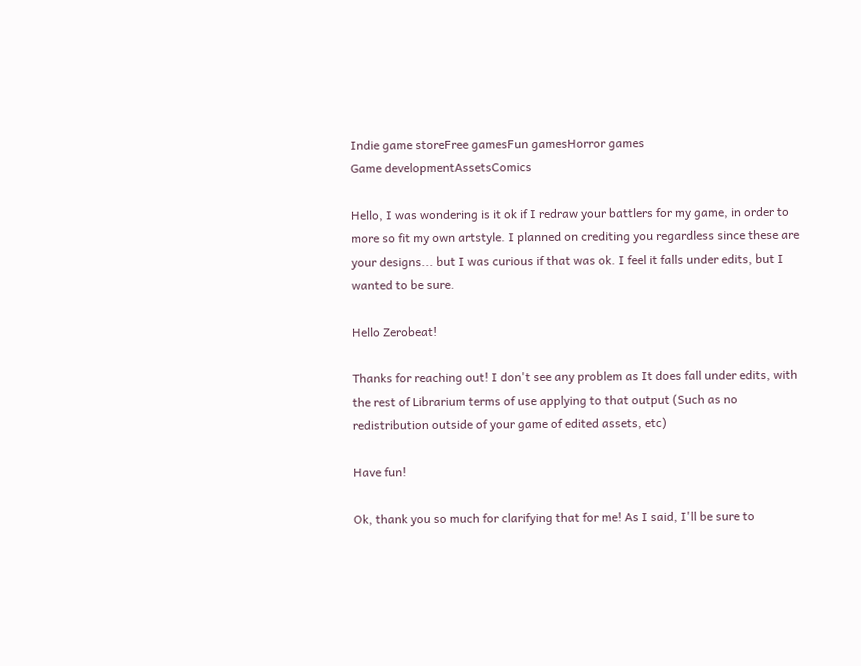Indie game storeFree gamesFun gamesHorror games
Game developmentAssetsComics

Hello, I was wondering is it ok if I redraw your battlers for my game, in order to more so fit my own artstyle. I planned on crediting you regardless since these are your designs... but I was curious if that was ok. I feel it falls under edits, but I wanted to be sure.

Hello Zerobeat!

Thanks for reaching out! I don't see any problem as It does fall under edits, with the rest of Librarium terms of use applying to that output (Such as no redistribution outside of your game of edited assets, etc)

Have fun!

Ok, thank you so much for clarifying that for me! As I said, I'll be sure to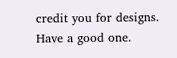credit you for designs. Have a good one.